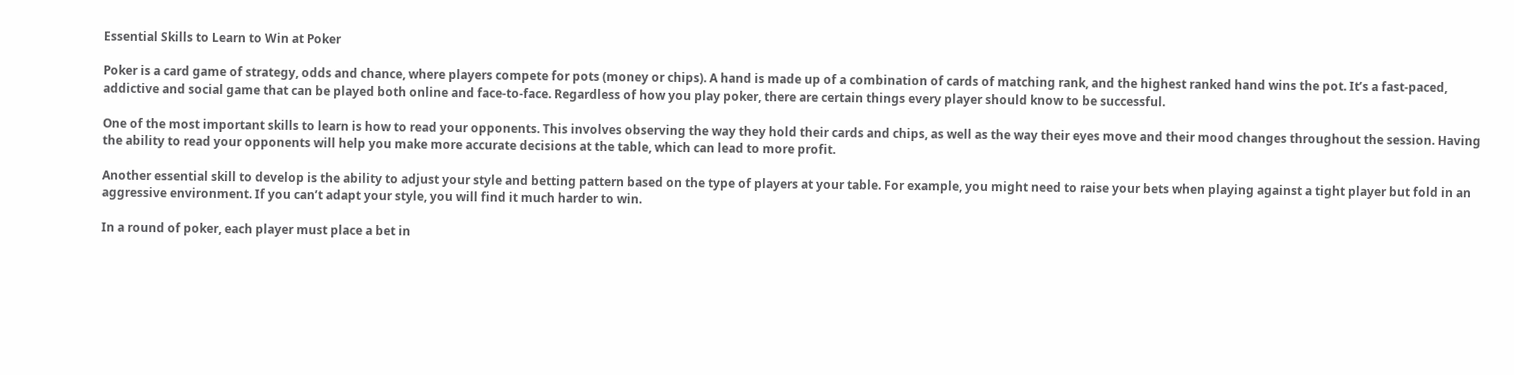Essential Skills to Learn to Win at Poker

Poker is a card game of strategy, odds and chance, where players compete for pots (money or chips). A hand is made up of a combination of cards of matching rank, and the highest ranked hand wins the pot. It’s a fast-paced, addictive and social game that can be played both online and face-to-face. Regardless of how you play poker, there are certain things every player should know to be successful.

One of the most important skills to learn is how to read your opponents. This involves observing the way they hold their cards and chips, as well as the way their eyes move and their mood changes throughout the session. Having the ability to read your opponents will help you make more accurate decisions at the table, which can lead to more profit.

Another essential skill to develop is the ability to adjust your style and betting pattern based on the type of players at your table. For example, you might need to raise your bets when playing against a tight player but fold in an aggressive environment. If you can’t adapt your style, you will find it much harder to win.

In a round of poker, each player must place a bet in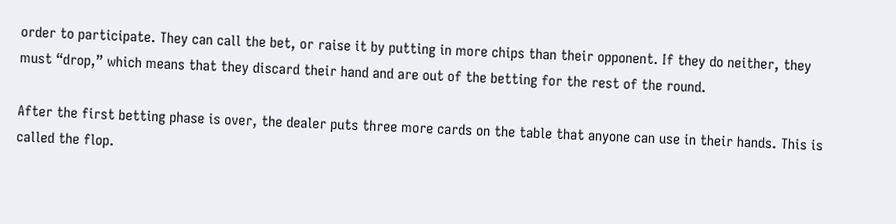order to participate. They can call the bet, or raise it by putting in more chips than their opponent. If they do neither, they must “drop,” which means that they discard their hand and are out of the betting for the rest of the round.

After the first betting phase is over, the dealer puts three more cards on the table that anyone can use in their hands. This is called the flop.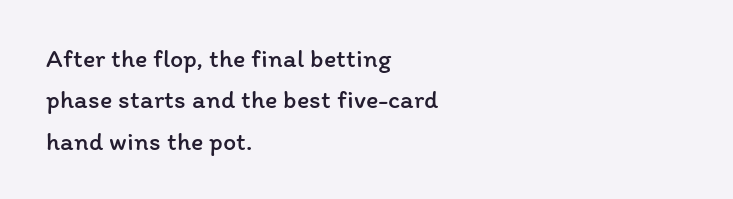After the flop, the final betting phase starts and the best five-card hand wins the pot.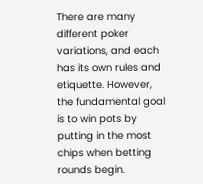There are many different poker variations, and each has its own rules and etiquette. However, the fundamental goal is to win pots by putting in the most chips when betting rounds begin.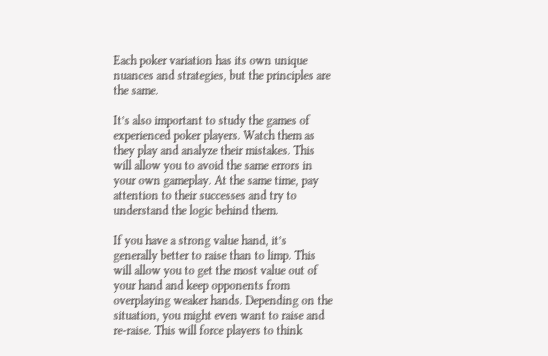Each poker variation has its own unique nuances and strategies, but the principles are the same.

It’s also important to study the games of experienced poker players. Watch them as they play and analyze their mistakes. This will allow you to avoid the same errors in your own gameplay. At the same time, pay attention to their successes and try to understand the logic behind them.

If you have a strong value hand, it’s generally better to raise than to limp. This will allow you to get the most value out of your hand and keep opponents from overplaying weaker hands. Depending on the situation, you might even want to raise and re-raise. This will force players to think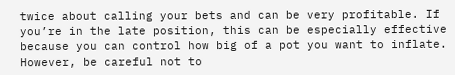twice about calling your bets and can be very profitable. If you’re in the late position, this can be especially effective because you can control how big of a pot you want to inflate. However, be careful not to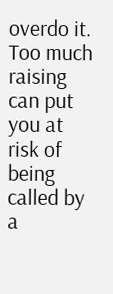overdo it. Too much raising can put you at risk of being called by a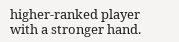higher-ranked player with a stronger hand.